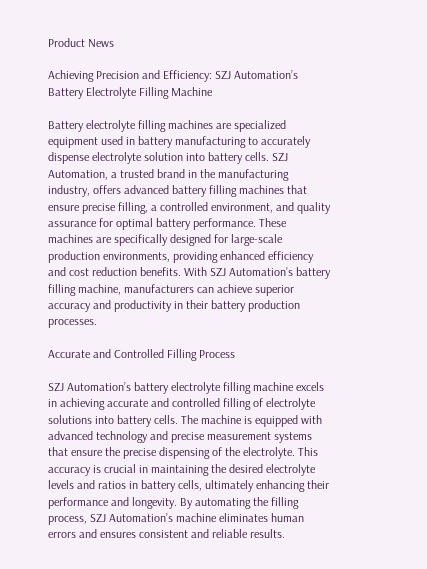Product News

Achieving Precision and Efficiency: SZJ Automation’s Battery Electrolyte Filling Machine

Battery electrolyte filling machines are specialized equipment used in battery manufacturing to accurately dispense electrolyte solution into battery cells. SZJ Automation, a trusted brand in the manufacturing industry, offers advanced battery filling machines that ensure precise filling, a controlled environment, and quality assurance for optimal battery performance. These machines are specifically designed for large-scale production environments, providing enhanced efficiency and cost reduction benefits. With SZJ Automation’s battery filling machine, manufacturers can achieve superior accuracy and productivity in their battery production processes.

Accurate and Controlled Filling Process

SZJ Automation’s battery electrolyte filling machine excels in achieving accurate and controlled filling of electrolyte solutions into battery cells. The machine is equipped with advanced technology and precise measurement systems that ensure the precise dispensing of the electrolyte. This accuracy is crucial in maintaining the desired electrolyte levels and ratios in battery cells, ultimately enhancing their performance and longevity. By automating the filling process, SZJ Automation’s machine eliminates human errors and ensures consistent and reliable results.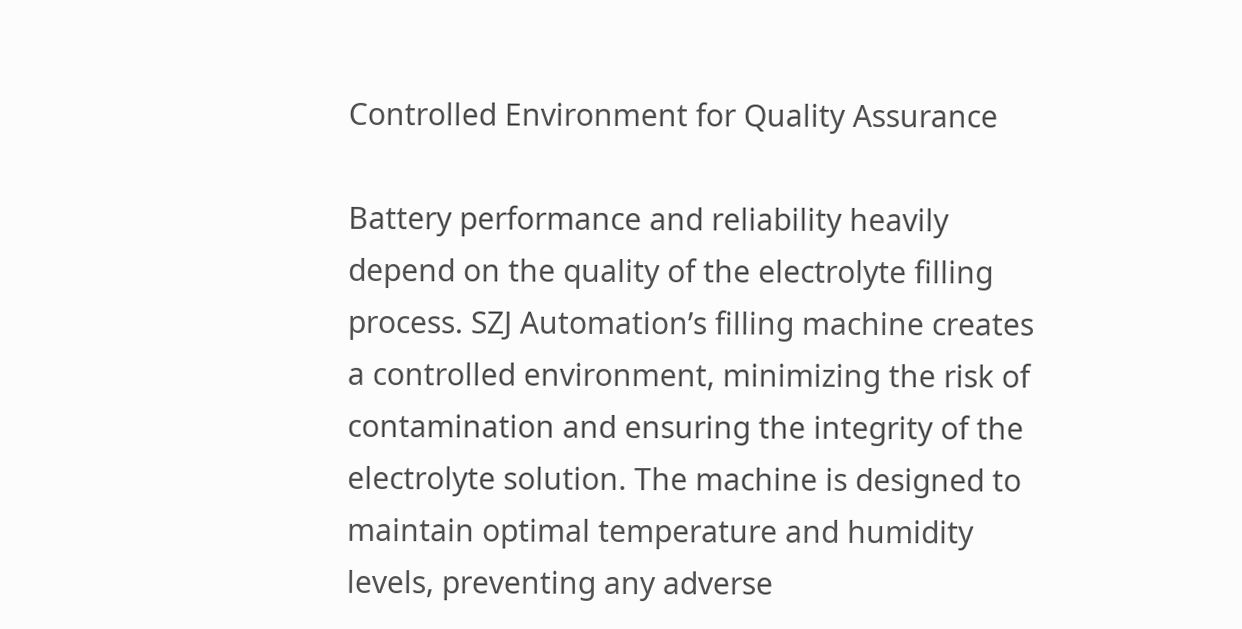Controlled Environment for Quality Assurance

Battery performance and reliability heavily depend on the quality of the electrolyte filling process. SZJ Automation’s filling machine creates a controlled environment, minimizing the risk of contamination and ensuring the integrity of the electrolyte solution. The machine is designed to maintain optimal temperature and humidity levels, preventing any adverse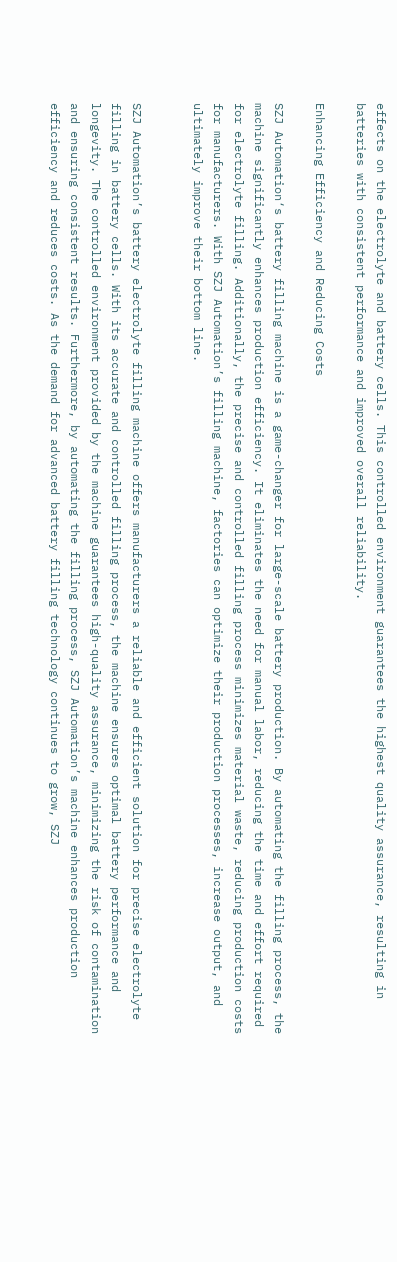effects on the electrolyte and battery cells. This controlled environment guarantees the highest quality assurance, resulting in batteries with consistent performance and improved overall reliability.

Enhancing Efficiency and Reducing Costs

SZJ Automation‘s battery filling machine is a game-changer for large-scale battery production. By automating the filling process, the machine significantly enhances production efficiency. It eliminates the need for manual labor, reducing the time and effort required for electrolyte filling. Additionally, the precise and controlled filling process minimizes material waste, reducing production costs for manufacturers. With SZJ Automation’s filling machine, factories can optimize their production processes, increase output, and ultimately improve their bottom line.


SZJ Automation’s battery electrolyte filling machine offers manufacturers a reliable and efficient solution for precise electrolyte filling in battery cells. With its accurate and controlled filling process, the machine ensures optimal battery performance and longevity. The controlled environment provided by the machine guarantees high-quality assurance, minimizing the risk of contamination and ensuring consistent results. Furthermore, by automating the filling process, SZJ Automation’s machine enhances production efficiency and reduces costs. As the demand for advanced battery filling technology continues to grow, SZJ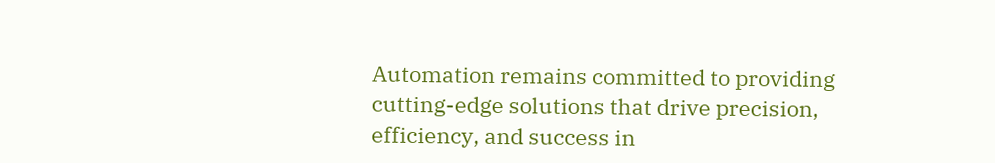Automation remains committed to providing cutting-edge solutions that drive precision, efficiency, and success in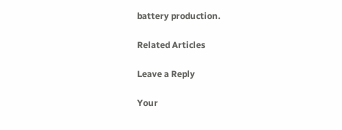battery production.

Related Articles

Leave a Reply

Your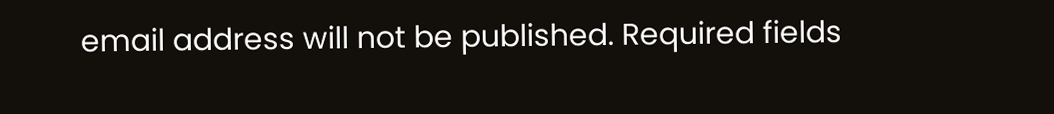email address will not be published. Required fields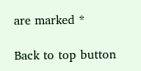are marked *

Back to top button